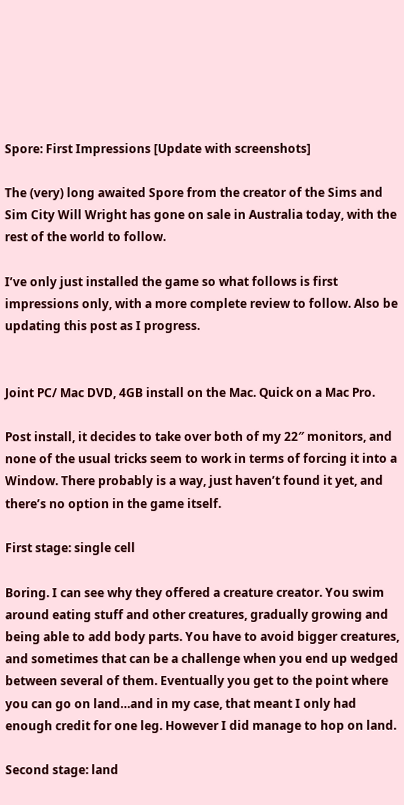Spore: First Impressions [Update with screenshots]

The (very) long awaited Spore from the creator of the Sims and Sim City Will Wright has gone on sale in Australia today, with the rest of the world to follow.

I’ve only just installed the game so what follows is first impressions only, with a more complete review to follow. Also be updating this post as I progress.


Joint PC/ Mac DVD, 4GB install on the Mac. Quick on a Mac Pro.

Post install, it decides to take over both of my 22″ monitors, and none of the usual tricks seem to work in terms of forcing it into a Window. There probably is a way, just haven’t found it yet, and there’s no option in the game itself.

First stage: single cell

Boring. I can see why they offered a creature creator. You swim around eating stuff and other creatures, gradually growing and being able to add body parts. You have to avoid bigger creatures, and sometimes that can be a challenge when you end up wedged between several of them. Eventually you get to the point where you can go on land…and in my case, that meant I only had enough credit for one leg. However I did manage to hop on land.

Second stage: land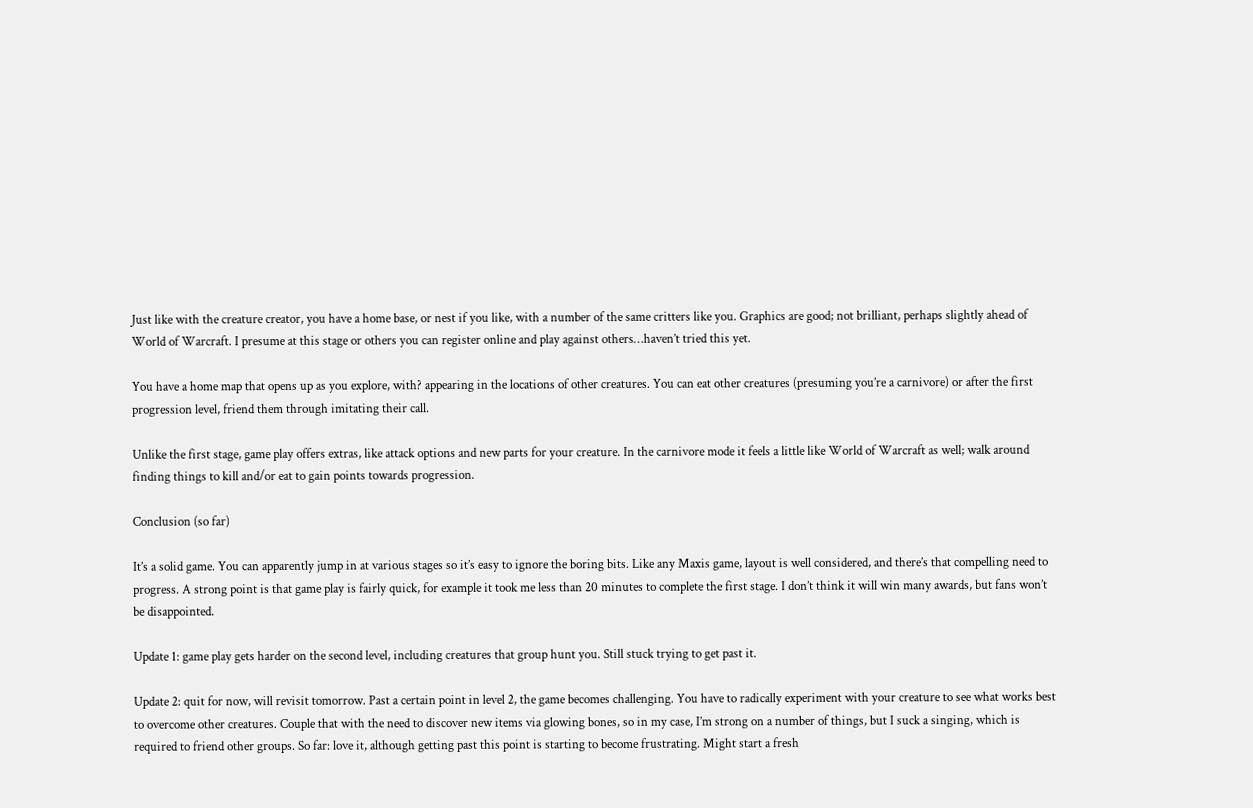Just like with the creature creator, you have a home base, or nest if you like, with a number of the same critters like you. Graphics are good; not brilliant, perhaps slightly ahead of World of Warcraft. I presume at this stage or others you can register online and play against others…haven’t tried this yet.

You have a home map that opens up as you explore, with? appearing in the locations of other creatures. You can eat other creatures (presuming you’re a carnivore) or after the first progression level, friend them through imitating their call.

Unlike the first stage, game play offers extras, like attack options and new parts for your creature. In the carnivore mode it feels a little like World of Warcraft as well; walk around finding things to kill and/or eat to gain points towards progression.

Conclusion (so far)

It’s a solid game. You can apparently jump in at various stages so it’s easy to ignore the boring bits. Like any Maxis game, layout is well considered, and there’s that compelling need to progress. A strong point is that game play is fairly quick, for example it took me less than 20 minutes to complete the first stage. I don’t think it will win many awards, but fans won’t be disappointed.

Update 1: game play gets harder on the second level, including creatures that group hunt you. Still stuck trying to get past it.

Update 2: quit for now, will revisit tomorrow. Past a certain point in level 2, the game becomes challenging. You have to radically experiment with your creature to see what works best to overcome other creatures. Couple that with the need to discover new items via glowing bones, so in my case, I’m strong on a number of things, but I suck a singing, which is required to friend other groups. So far: love it, although getting past this point is starting to become frustrating. Might start a fresh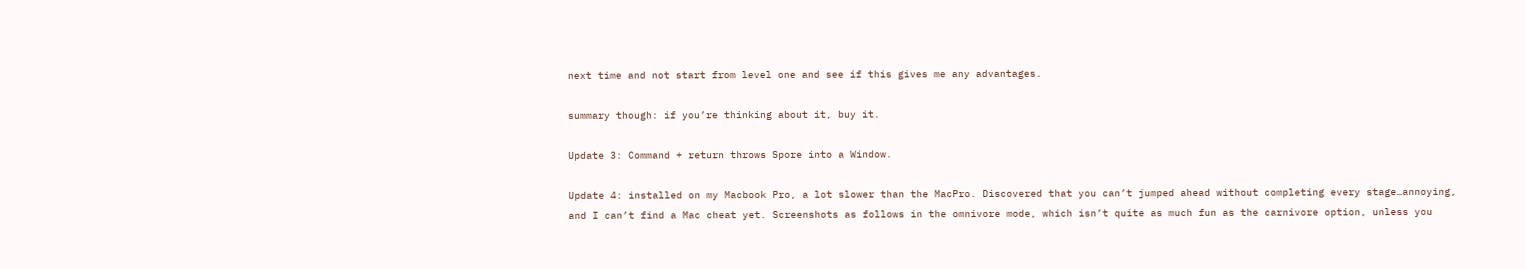next time and not start from level one and see if this gives me any advantages.

summary though: if you’re thinking about it, buy it.

Update 3: Command + return throws Spore into a Window.

Update 4: installed on my Macbook Pro, a lot slower than the MacPro. Discovered that you can’t jumped ahead without completing every stage…annoying, and I can’t find a Mac cheat yet. Screenshots as follows in the omnivore mode, which isn’t quite as much fun as the carnivore option, unless you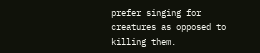prefer singing for creatures as opposed to killing them.